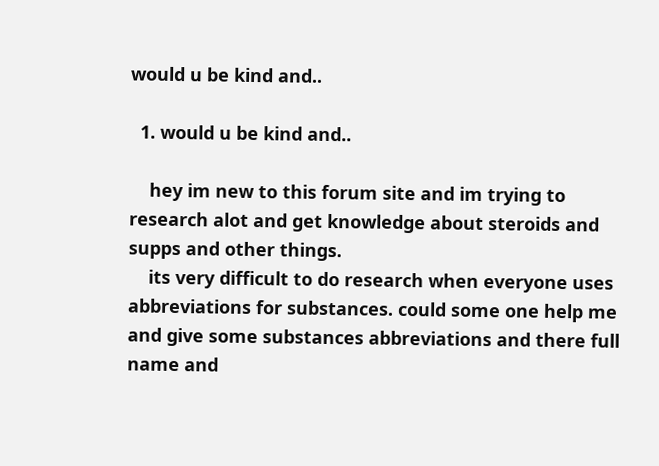would u be kind and..

  1. would u be kind and..

    hey im new to this forum site and im trying to research alot and get knowledge about steroids and supps and other things.
    its very difficult to do research when everyone uses abbreviations for substances. could some one help me and give some substances abbreviations and there full name and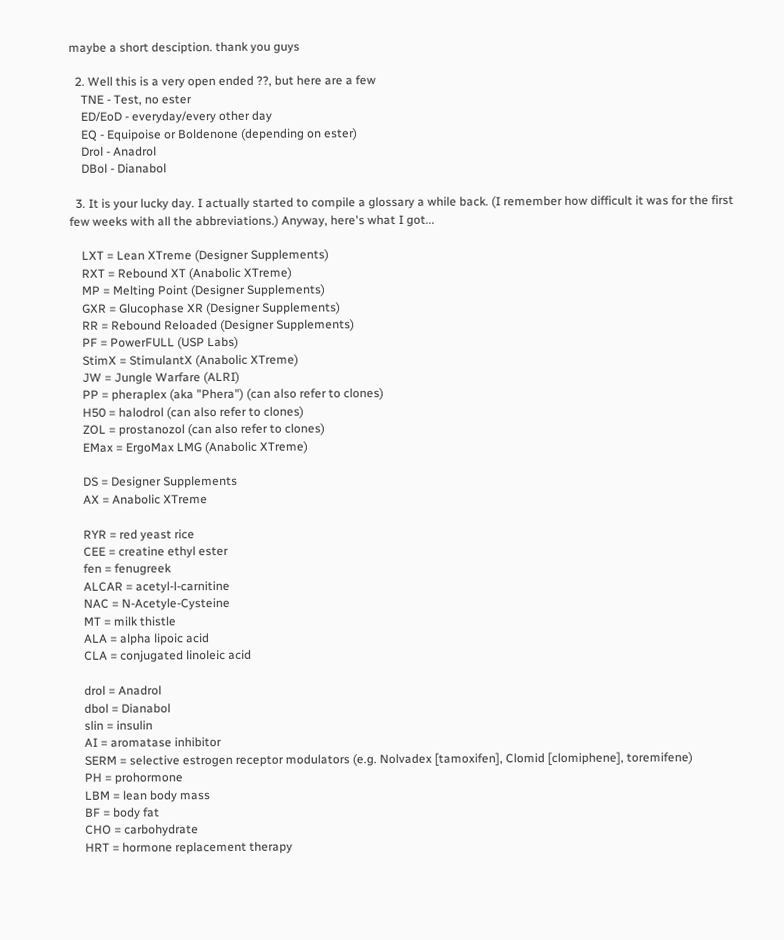maybe a short desciption. thank you guys

  2. Well this is a very open ended ??, but here are a few
    TNE - Test, no ester
    ED/EoD - everyday/every other day
    EQ - Equipoise or Boldenone (depending on ester)
    Drol - Anadrol
    DBol - Dianabol

  3. It is your lucky day. I actually started to compile a glossary a while back. (I remember how difficult it was for the first few weeks with all the abbreviations.) Anyway, here's what I got...

    LXT = Lean XTreme (Designer Supplements)
    RXT = Rebound XT (Anabolic XTreme)
    MP = Melting Point (Designer Supplements)
    GXR = Glucophase XR (Designer Supplements)
    RR = Rebound Reloaded (Designer Supplements)
    PF = PowerFULL (USP Labs)
    StimX = StimulantX (Anabolic XTreme)
    JW = Jungle Warfare (ALRI)
    PP = pheraplex (aka "Phera") (can also refer to clones)
    H50 = halodrol (can also refer to clones)
    ZOL = prostanozol (can also refer to clones)
    EMax = ErgoMax LMG (Anabolic XTreme)

    DS = Designer Supplements
    AX = Anabolic XTreme

    RYR = red yeast rice
    CEE = creatine ethyl ester
    fen = fenugreek
    ALCAR = acetyl-l-carnitine
    NAC = N-Acetyle-Cysteine
    MT = milk thistle
    ALA = alpha lipoic acid
    CLA = conjugated linoleic acid

    drol = Anadrol
    dbol = Dianabol
    slin = insulin
    AI = aromatase inhibitor
    SERM = selective estrogen receptor modulators (e.g. Nolvadex [tamoxifen], Clomid [clomiphene], toremifene)
    PH = prohormone
    LBM = lean body mass
    BF = body fat
    CHO = carbohydrate
    HRT = hormone replacement therapy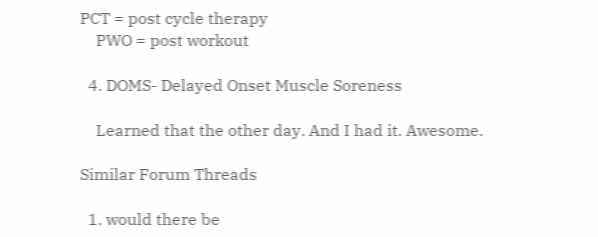PCT = post cycle therapy
    PWO = post workout

  4. DOMS- Delayed Onset Muscle Soreness

    Learned that the other day. And I had it. Awesome.

Similar Forum Threads

  1. would there be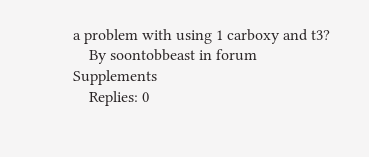a problem with using 1 carboxy and t3?
    By soontobbeast in forum Supplements
    Replies: 0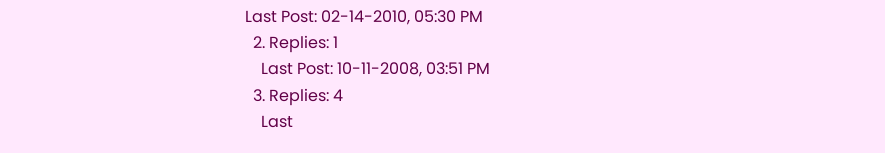Last Post: 02-14-2010, 05:30 PM
  2. Replies: 1
    Last Post: 10-11-2008, 03:51 PM
  3. Replies: 4
    Last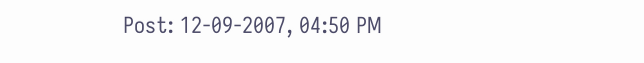Post: 12-09-2007, 04:50 PM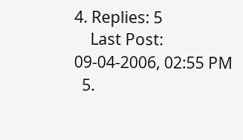4. Replies: 5
    Last Post: 09-04-2006, 02:55 PM
  5.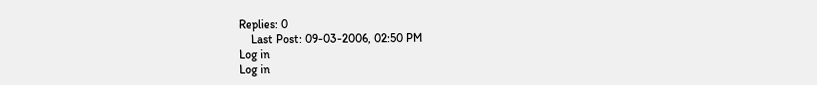Replies: 0
    Last Post: 09-03-2006, 02:50 PM
Log in
Log in